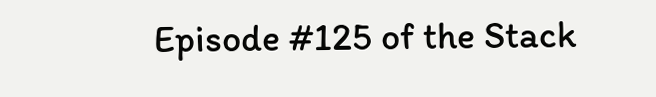Episode #125 of the Stack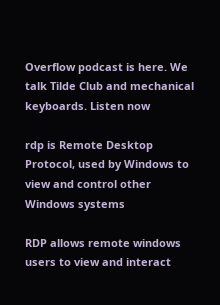Overflow podcast is here. We talk Tilde Club and mechanical keyboards. Listen now

rdp is Remote Desktop Protocol, used by Windows to view and control other Windows systems

RDP allows remote windows users to view and interact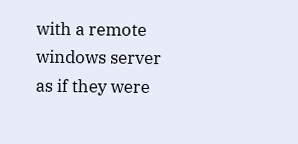with a remote windows server as if they were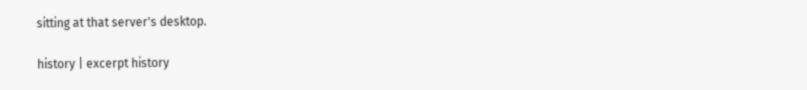sitting at that server's desktop.

history | excerpt history